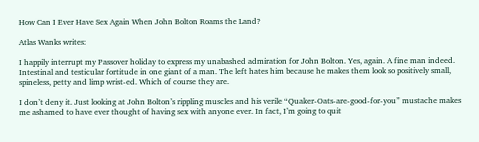How Can I Ever Have Sex Again When John Bolton Roams the Land?

Atlas Wanks writes:

I happily interrupt my Passover holiday to express my unabashed admiration for John Bolton. Yes, again. A fine man indeed. Intestinal and testicular fortitude in one giant of a man. The left hates him because he makes them look so positively small, spineless, petty and limp wrist-ed. Which of course they are.

I don’t deny it. Just looking at John Bolton’s rippling muscles and his verile “Quaker-Oats-are-good-for-you” mustache makes me ashamed to have ever thought of having sex with anyone ever. In fact, I’m going to quit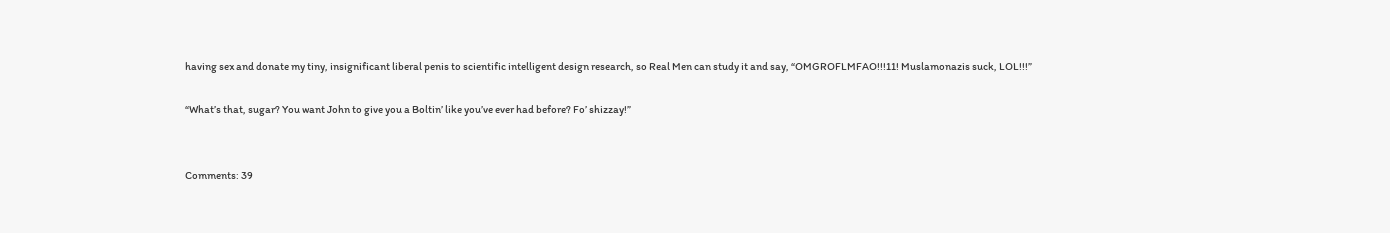having sex and donate my tiny, insignificant liberal penis to scientific intelligent design research, so Real Men can study it and say, “OMGROFLMFAO!!!11! Muslamonazis suck, LOL!!!”

“What’s that, sugar? You want John to give you a Boltin’ like you’ve ever had before? Fo’ shizzay!”


Comments: 39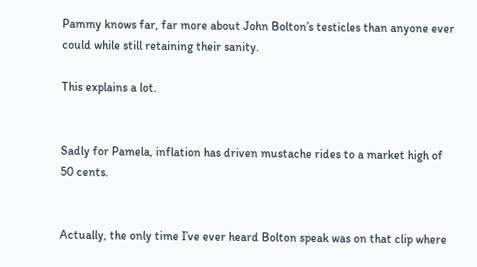Pammy knows far, far more about John Bolton’s testicles than anyone ever could while still retaining their sanity.

This explains a lot.


Sadly for Pamela, inflation has driven mustache rides to a market high of 50 cents.


Actually, the only time I’ve ever heard Bolton speak was on that clip where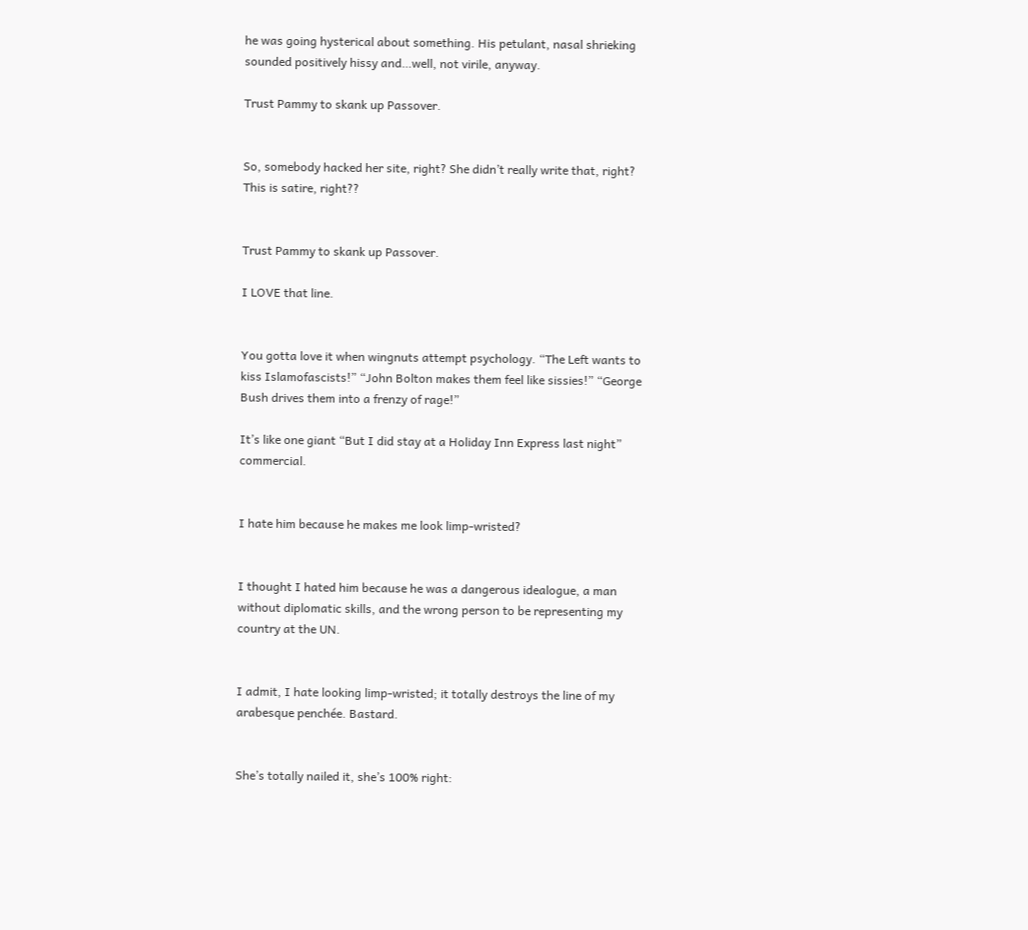he was going hysterical about something. His petulant, nasal shrieking sounded positively hissy and…well, not virile, anyway.

Trust Pammy to skank up Passover.


So, somebody hacked her site, right? She didn’t really write that, right? This is satire, right??


Trust Pammy to skank up Passover.

I LOVE that line.


You gotta love it when wingnuts attempt psychology. “The Left wants to kiss Islamofascists!” “John Bolton makes them feel like sissies!” “George Bush drives them into a frenzy of rage!”

It’s like one giant “But I did stay at a Holiday Inn Express last night” commercial.


I hate him because he makes me look limp-wristed?


I thought I hated him because he was a dangerous idealogue, a man without diplomatic skills, and the wrong person to be representing my country at the UN.


I admit, I hate looking limp-wristed; it totally destroys the line of my arabesque penchée. Bastard.


She’s totally nailed it, she’s 100% right: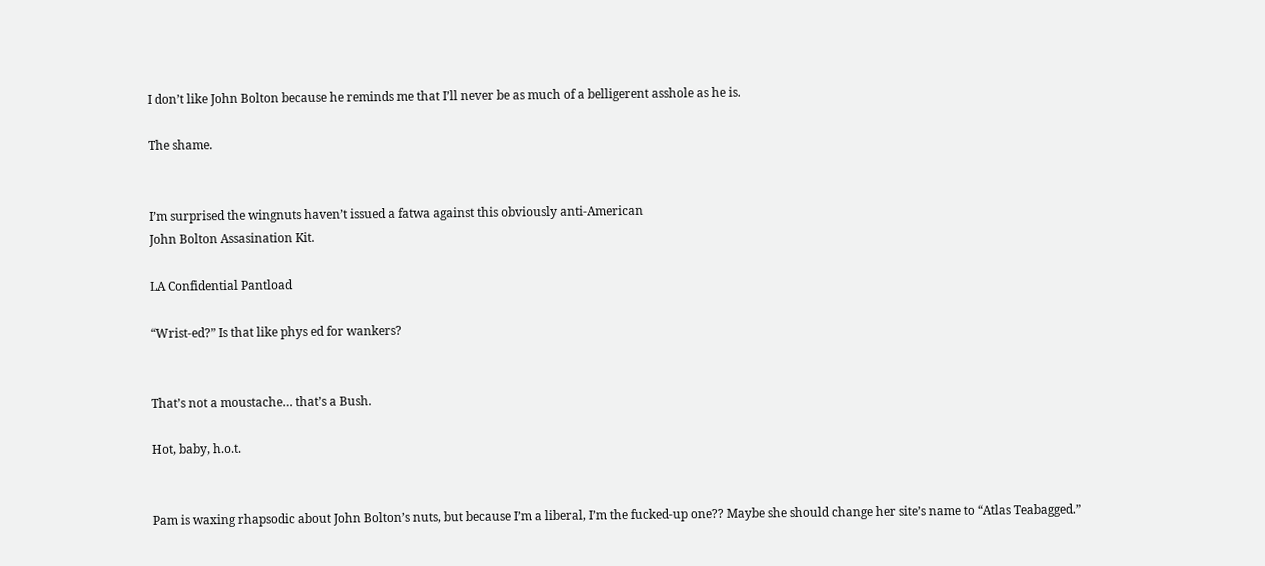I don’t like John Bolton because he reminds me that I’ll never be as much of a belligerent asshole as he is.

The shame.


I’m surprised the wingnuts haven’t issued a fatwa against this obviously anti-American
John Bolton Assasination Kit.

LA Confidential Pantload

“Wrist-ed?” Is that like phys ed for wankers?


That’s not a moustache… that’s a Bush.

Hot, baby, h.o.t.


Pam is waxing rhapsodic about John Bolton’s nuts, but because I’m a liberal, I’m the fucked-up one?? Maybe she should change her site’s name to “Atlas Teabagged.”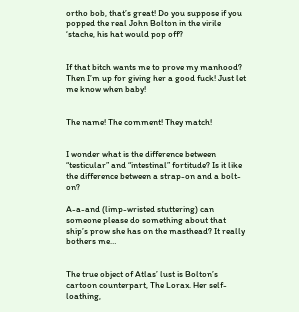ortho bob, that’s great! Do you suppose if you popped the real John Bolton in the virile ‘stache, his hat would pop off?


If that bitch wants me to prove my manhood? Then I’m up for giving her a good fuck! Just let me know when baby!


The name! The comment! They match!


I wonder what is the difference between “testicular” and “intestinal” fortitude? Is it like the difference between a strap-on and a bolt-on?

A-a-and (limp-wristed stuttering) can someone please do something about that ship’s prow she has on the masthead? It really bothers me…


The true object of Atlas’ lust is Bolton’s cartoon counterpart, The Lorax. Her self-loathing,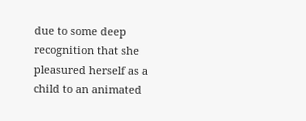due to some deep recognition that she pleasured herself as a child to an animated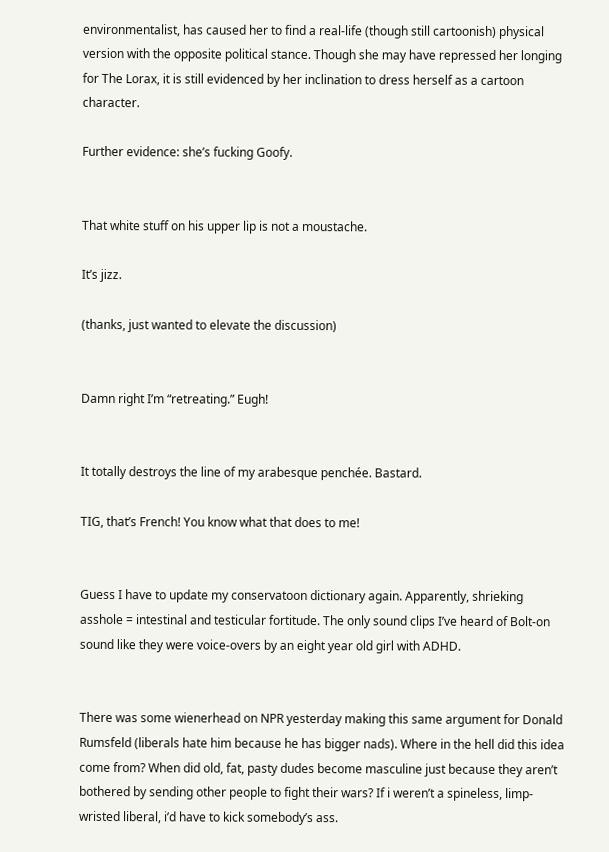environmentalist, has caused her to find a real-life (though still cartoonish) physical version with the opposite political stance. Though she may have repressed her longing for The Lorax, it is still evidenced by her inclination to dress herself as a cartoon character.

Further evidence: she’s fucking Goofy.


That white stuff on his upper lip is not a moustache.

It’s jizz.

(thanks, just wanted to elevate the discussion)


Damn right I’m “retreating.” Eugh!


It totally destroys the line of my arabesque penchée. Bastard.

TIG, that’s French! You know what that does to me!


Guess I have to update my conservatoon dictionary again. Apparently, shrieking asshole = intestinal and testicular fortitude. The only sound clips I’ve heard of Bolt-on sound like they were voice-overs by an eight year old girl with ADHD.


There was some wienerhead on NPR yesterday making this same argument for Donald Rumsfeld (liberals hate him because he has bigger nads). Where in the hell did this idea come from? When did old, fat, pasty dudes become masculine just because they aren’t bothered by sending other people to fight their wars? If i weren’t a spineless, limp-wristed liberal, i’d have to kick somebody’s ass.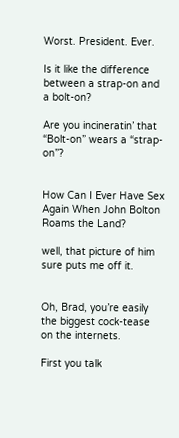Worst. President. Ever.

Is it like the difference between a strap-on and a bolt-on?

Are you incineratin’ that “Bolt-on” wears a “strap-on”?


How Can I Ever Have Sex Again When John Bolton Roams the Land?

well, that picture of him sure puts me off it.


Oh, Brad, you’re easily the biggest cock-tease on the internets.

First you talk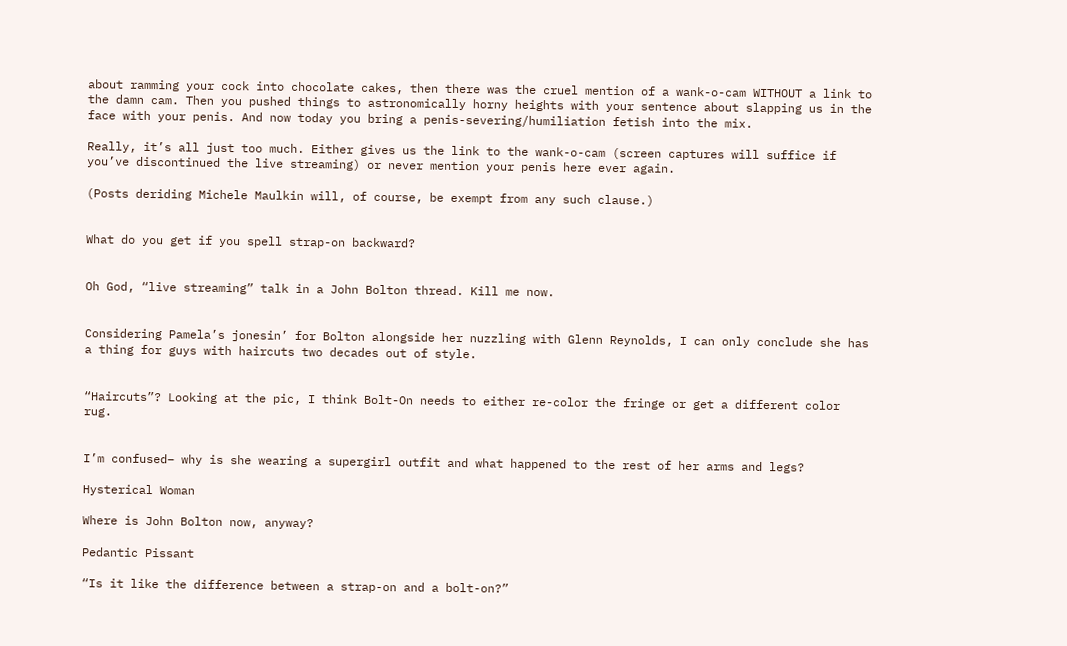about ramming your cock into chocolate cakes, then there was the cruel mention of a wank-o-cam WITHOUT a link to the damn cam. Then you pushed things to astronomically horny heights with your sentence about slapping us in the face with your penis. And now today you bring a penis-severing/humiliation fetish into the mix.

Really, it’s all just too much. Either gives us the link to the wank-o-cam (screen captures will suffice if you’ve discontinued the live streaming) or never mention your penis here ever again.

(Posts deriding Michele Maulkin will, of course, be exempt from any such clause.)


What do you get if you spell strap-on backward?


Oh God, “live streaming” talk in a John Bolton thread. Kill me now.


Considering Pamela’s jonesin’ for Bolton alongside her nuzzling with Glenn Reynolds, I can only conclude she has a thing for guys with haircuts two decades out of style.


“Haircuts”? Looking at the pic, I think Bolt-On needs to either re-color the fringe or get a different color rug.


I’m confused– why is she wearing a supergirl outfit and what happened to the rest of her arms and legs?

Hysterical Woman

Where is John Bolton now, anyway?

Pedantic Pissant

“Is it like the difference between a strap-on and a bolt-on?”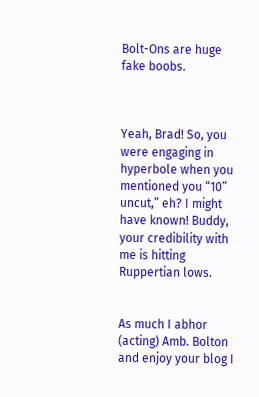Bolt-Ons are huge fake boobs.



Yeah, Brad! So, you were engaging in hyperbole when you mentioned you “10” uncut,” eh? I might have known! Buddy, your credibility with me is hitting Ruppertian lows.


As much I abhor (acting) Amb. Bolton and enjoy your blog I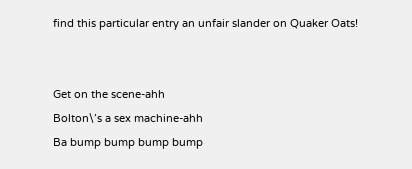find this particular entry an unfair slander on Quaker Oats!


Get on the scene-ahh
Bolton\’s a sex machine-ahh
Ba bump bump bump bump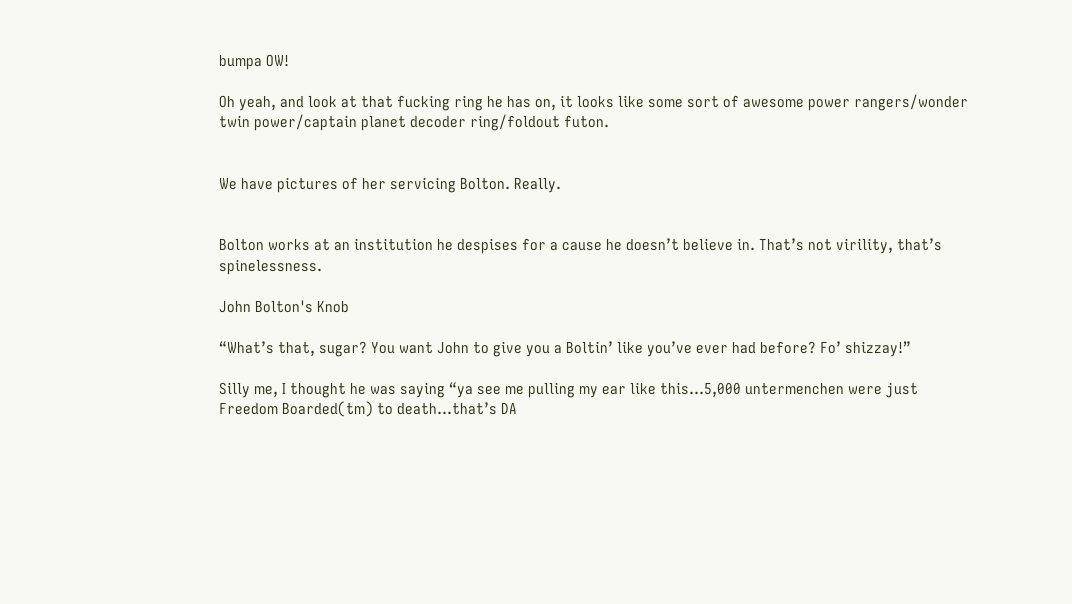bumpa OW!

Oh yeah, and look at that fucking ring he has on, it looks like some sort of awesome power rangers/wonder twin power/captain planet decoder ring/foldout futon.


We have pictures of her servicing Bolton. Really.


Bolton works at an institution he despises for a cause he doesn’t believe in. That’s not virility, that’s spinelessness.

John Bolton's Knob

“What’s that, sugar? You want John to give you a Boltin’ like you’ve ever had before? Fo’ shizzay!”

Silly me, I thought he was saying “ya see me pulling my ear like this…5,000 untermenchen were just Freedom Boarded(tm) to death…that’s DA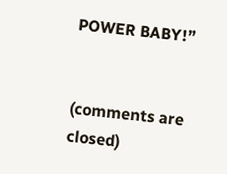POWER BABY!”


(comments are closed)